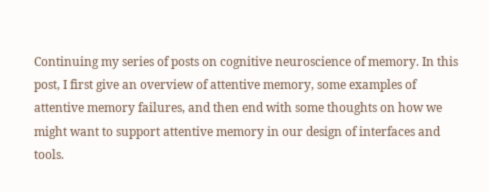Continuing my series of posts on cognitive neuroscience of memory. In this post, I first give an overview of attentive memory, some examples of attentive memory failures, and then end with some thoughts on how we might want to support attentive memory in our design of interfaces and tools.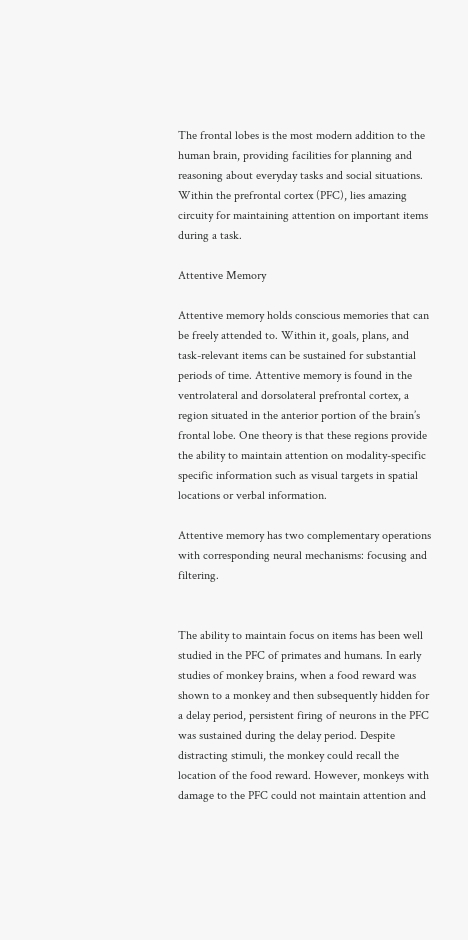The frontal lobes is the most modern addition to the human brain, providing facilities for planning and reasoning about everyday tasks and social situations.  Within the prefrontal cortex (PFC), lies amazing circuity for maintaining attention on important items during a task.

Attentive Memory

Attentive memory holds conscious memories that can be freely attended to. Within it, goals, plans, and task-relevant items can be sustained for substantial periods of time. Attentive memory is found in the ventrolateral and dorsolateral prefrontal cortex, a region situated in the anterior portion of the brain’s frontal lobe. One theory is that these regions provide the ability to maintain attention on modality-specific specific information such as visual targets in spatial locations or verbal information.

Attentive memory has two complementary operations with corresponding neural mechanisms: focusing and filtering.


The ability to maintain focus on items has been well studied in the PFC of primates and humans. In early studies of monkey brains, when a food reward was shown to a monkey and then subsequently hidden for a delay period, persistent firing of neurons in the PFC was sustained during the delay period. Despite distracting stimuli, the monkey could recall the location of the food reward. However, monkeys with damage to the PFC could not maintain attention and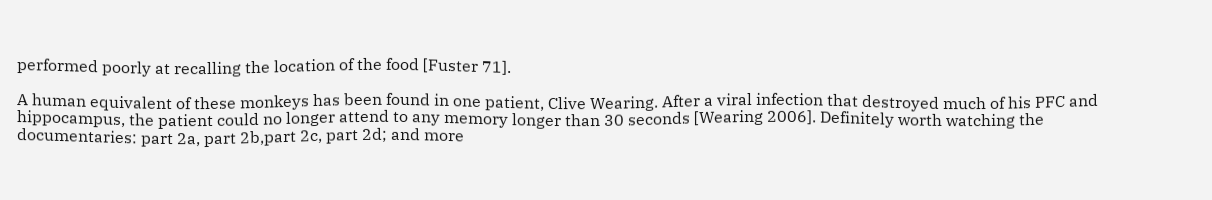performed poorly at recalling the location of the food [Fuster 71].

A human equivalent of these monkeys has been found in one patient, Clive Wearing. After a viral infection that destroyed much of his PFC and hippocampus, the patient could no longer attend to any memory longer than 30 seconds [Wearing 2006]. Definitely worth watching the documentaries: part 2a, part 2b,part 2c, part 2d; and more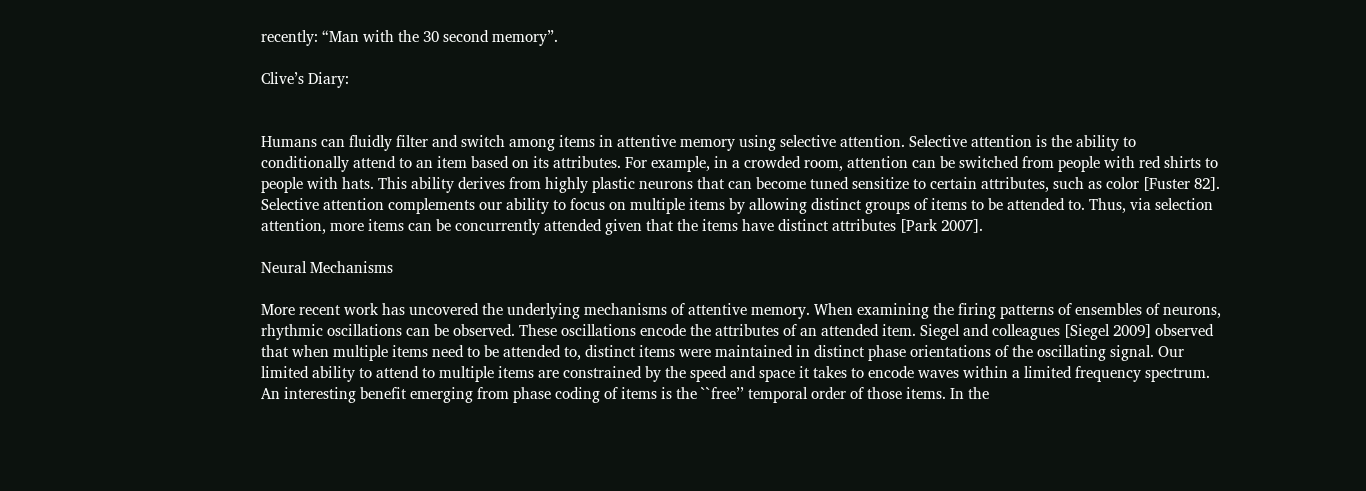recently: “Man with the 30 second memory”.

Clive’s Diary:


Humans can fluidly filter and switch among items in attentive memory using selective attention. Selective attention is the ability to conditionally attend to an item based on its attributes. For example, in a crowded room, attention can be switched from people with red shirts to people with hats. This ability derives from highly plastic neurons that can become tuned sensitize to certain attributes, such as color [Fuster 82]. Selective attention complements our ability to focus on multiple items by allowing distinct groups of items to be attended to. Thus, via selection attention, more items can be concurrently attended given that the items have distinct attributes [Park 2007].

Neural Mechanisms

More recent work has uncovered the underlying mechanisms of attentive memory. When examining the firing patterns of ensembles of neurons, rhythmic oscillations can be observed. These oscillations encode the attributes of an attended item. Siegel and colleagues [Siegel 2009] observed that when multiple items need to be attended to, distinct items were maintained in distinct phase orientations of the oscillating signal. Our limited ability to attend to multiple items are constrained by the speed and space it takes to encode waves within a limited frequency spectrum. An interesting benefit emerging from phase coding of items is the ``free’’ temporal order of those items. In the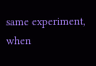same experiment, when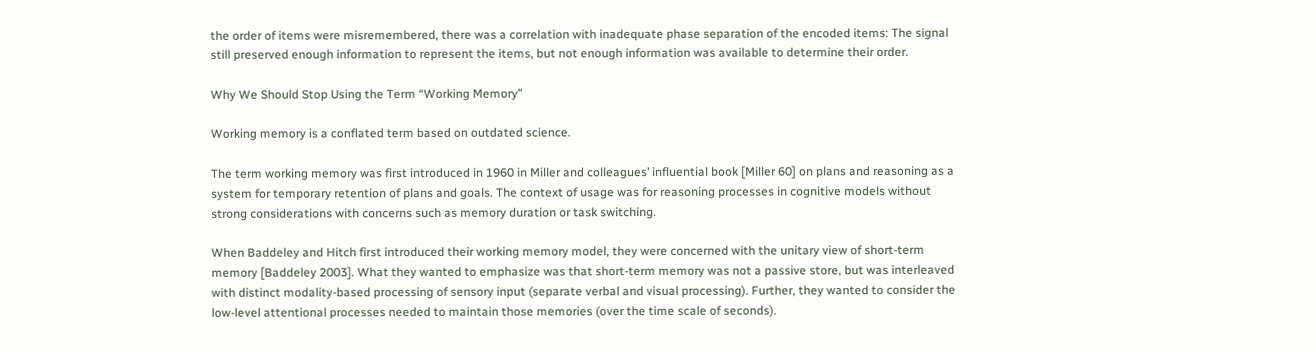the order of items were misremembered, there was a correlation with inadequate phase separation of the encoded items: The signal still preserved enough information to represent the items, but not enough information was available to determine their order.

Why We Should Stop Using the Term “Working Memory”

Working memory is a conflated term based on outdated science.

The term working memory was first introduced in 1960 in Miller and colleagues’ influential book [Miller 60] on plans and reasoning as a system for temporary retention of plans and goals. The context of usage was for reasoning processes in cognitive models without strong considerations with concerns such as memory duration or task switching.

When Baddeley and Hitch first introduced their working memory model, they were concerned with the unitary view of short-term memory [Baddeley 2003]. What they wanted to emphasize was that short-term memory was not a passive store, but was interleaved with distinct modality-based processing of sensory input (separate verbal and visual processing). Further, they wanted to consider the low-level attentional processes needed to maintain those memories (over the time scale of seconds).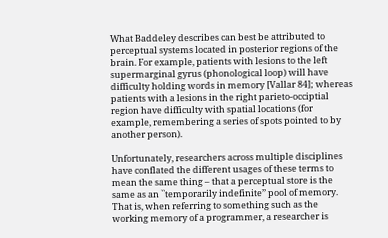What Baddeley describes can best be attributed to perceptual systems located in posterior regions of the brain. For example, patients with lesions to the left supermarginal gyrus (phonological loop) will have difficulty holding words in memory [Vallar 84]; whereas patients with a lesions in the right parieto-occiptial region have difficulty with spatial locations (for example, remembering a series of spots pointed to by another person).

Unfortunately, researchers across multiple disciplines have conflated the different usages of these terms to mean the same thing – that a perceptual store is the same as an ``temporarily indefinite’’ pool of memory. That is, when referring to something such as the working memory of a programmer, a researcher is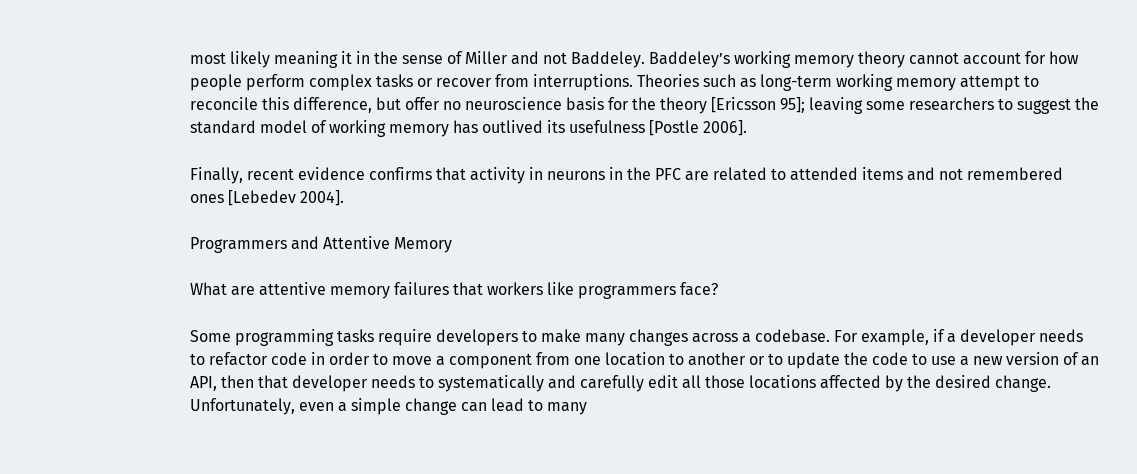most likely meaning it in the sense of Miller and not Baddeley. Baddeley’s working memory theory cannot account for how people perform complex tasks or recover from interruptions. Theories such as long-term working memory attempt to reconcile this difference, but offer no neuroscience basis for the theory [Ericsson 95]; leaving some researchers to suggest the standard model of working memory has outlived its usefulness [Postle 2006].

Finally, recent evidence confirms that activity in neurons in the PFC are related to attended items and not remembered ones [Lebedev 2004].

Programmers and Attentive Memory

What are attentive memory failures that workers like programmers face?

Some programming tasks require developers to make many changes across a codebase. For example, if a developer needs to refactor code in order to move a component from one location to another or to update the code to use a new version of an API, then that developer needs to systematically and carefully edit all those locations affected by the desired change. Unfortunately, even a simple change can lead to many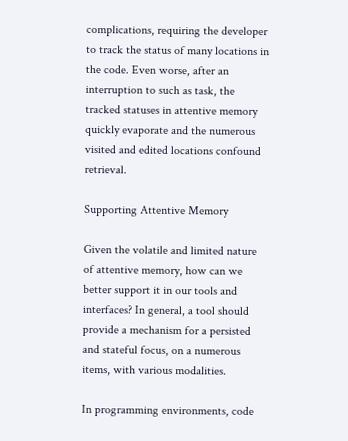complications, requiring the developer to track the status of many locations in the code. Even worse, after an interruption to such as task, the tracked statuses in attentive memory quickly evaporate and the numerous visited and edited locations confound retrieval.

Supporting Attentive Memory

Given the volatile and limited nature of attentive memory, how can we better support it in our tools and interfaces? In general, a tool should provide a mechanism for a persisted and stateful focus, on a numerous items, with various modalities.

In programming environments, code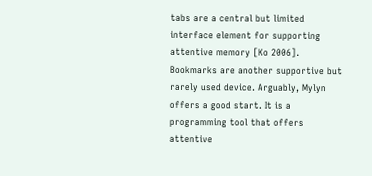tabs are a central but limited interface element for supporting attentive memory [Ko 2006]. Bookmarks are another supportive but rarely used device. Arguably, Mylyn offers a good start. It is a programming tool that offers attentive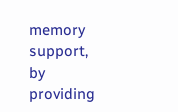memory support, by providing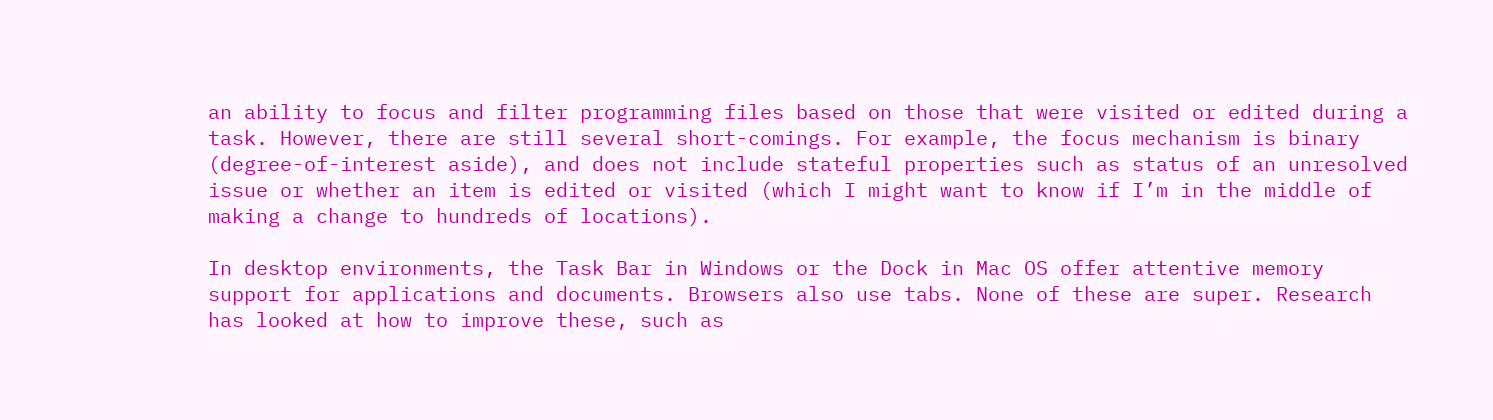an ability to focus and filter programming files based on those that were visited or edited during a task. However, there are still several short-comings. For example, the focus mechanism is binary (degree-of-interest aside), and does not include stateful properties such as status of an unresolved issue or whether an item is edited or visited (which I might want to know if I’m in the middle of making a change to hundreds of locations).

In desktop environments, the Task Bar in Windows or the Dock in Mac OS offer attentive memory support for applications and documents. Browsers also use tabs. None of these are super. Research has looked at how to improve these, such as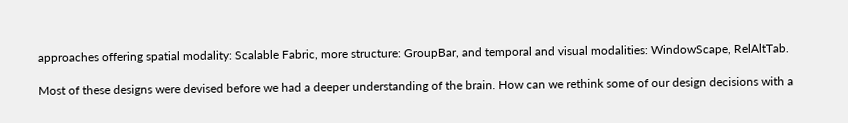approaches offering spatial modality: Scalable Fabric, more structure: GroupBar, and temporal and visual modalities: WindowScape, RelAltTab.

Most of these designs were devised before we had a deeper understanding of the brain. How can we rethink some of our design decisions with a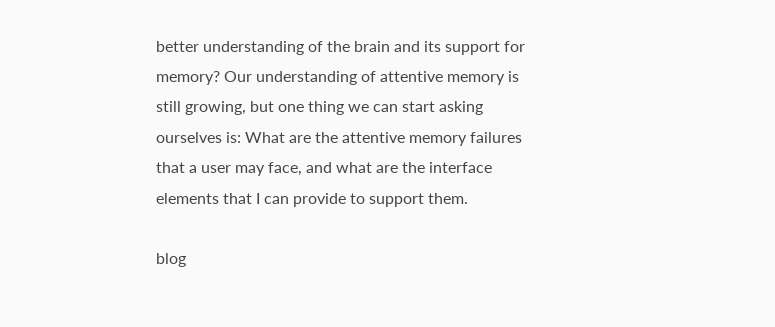better understanding of the brain and its support for memory? Our understanding of attentive memory is still growing, but one thing we can start asking ourselves is: What are the attentive memory failures that a user may face, and what are the interface elements that I can provide to support them.

blog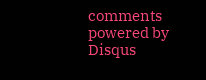comments powered by Disqus